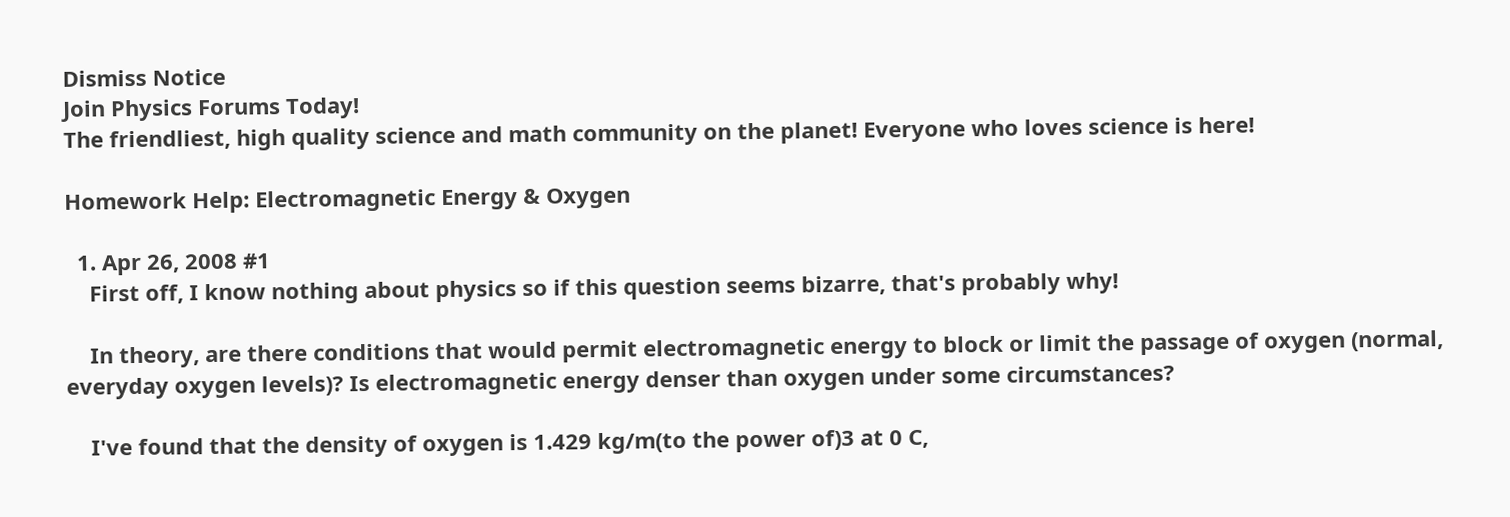Dismiss Notice
Join Physics Forums Today!
The friendliest, high quality science and math community on the planet! Everyone who loves science is here!

Homework Help: Electromagnetic Energy & Oxygen

  1. Apr 26, 2008 #1
    First off, I know nothing about physics so if this question seems bizarre, that's probably why!

    In theory, are there conditions that would permit electromagnetic energy to block or limit the passage of oxygen (normal, everyday oxygen levels)? Is electromagnetic energy denser than oxygen under some circumstances?

    I've found that the density of oxygen is 1.429 kg/m(to the power of)3 at 0 C,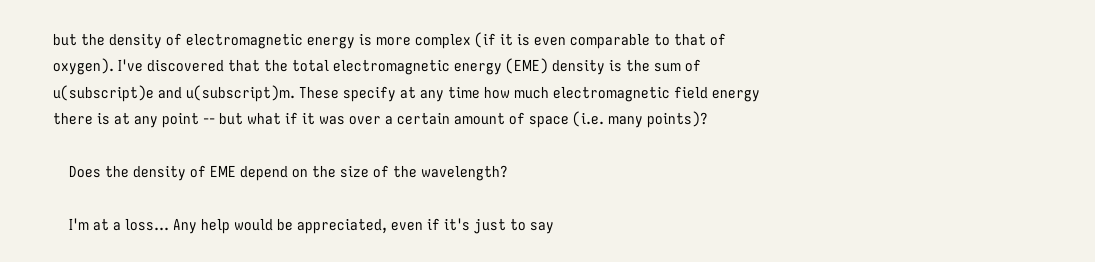but the density of electromagnetic energy is more complex (if it is even comparable to that of oxygen). I've discovered that the total electromagnetic energy (EME) density is the sum of u(subscript)e and u(subscript)m. These specify at any time how much electromagnetic field energy there is at any point -- but what if it was over a certain amount of space (i.e. many points)?

    Does the density of EME depend on the size of the wavelength?

    I'm at a loss... Any help would be appreciated, even if it's just to say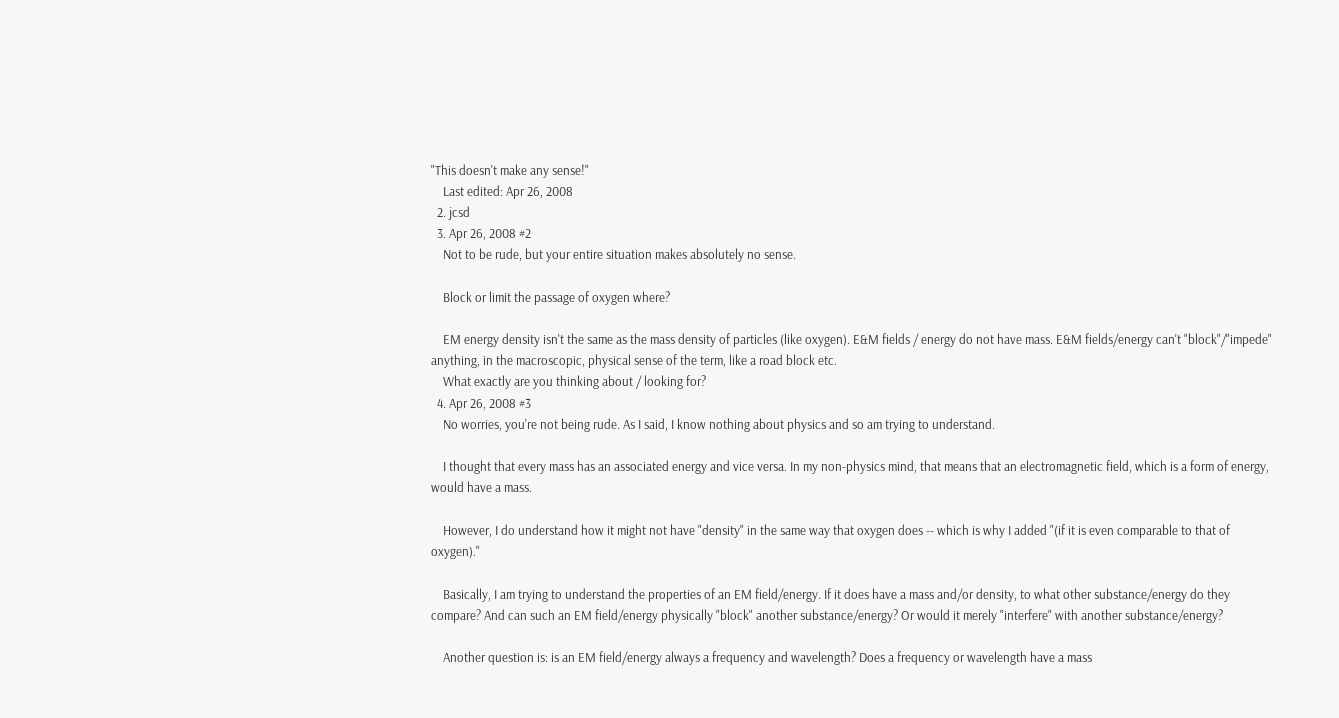"This doesn't make any sense!"
    Last edited: Apr 26, 2008
  2. jcsd
  3. Apr 26, 2008 #2
    Not to be rude, but your entire situation makes absolutely no sense.

    Block or limit the passage of oxygen where?

    EM energy density isn't the same as the mass density of particles (like oxygen). E&M fields / energy do not have mass. E&M fields/energy can't "block"/"impede" anything, in the macroscopic, physical sense of the term, like a road block etc.
    What exactly are you thinking about / looking for?
  4. Apr 26, 2008 #3
    No worries, you're not being rude. As I said, I know nothing about physics and so am trying to understand.

    I thought that every mass has an associated energy and vice versa. In my non-physics mind, that means that an electromagnetic field, which is a form of energy, would have a mass.

    However, I do understand how it might not have "density" in the same way that oxygen does -- which is why I added "(if it is even comparable to that of oxygen)."

    Basically, I am trying to understand the properties of an EM field/energy. If it does have a mass and/or density, to what other substance/energy do they compare? And can such an EM field/energy physically "block" another substance/energy? Or would it merely "interfere" with another substance/energy?

    Another question is: is an EM field/energy always a frequency and wavelength? Does a frequency or wavelength have a mass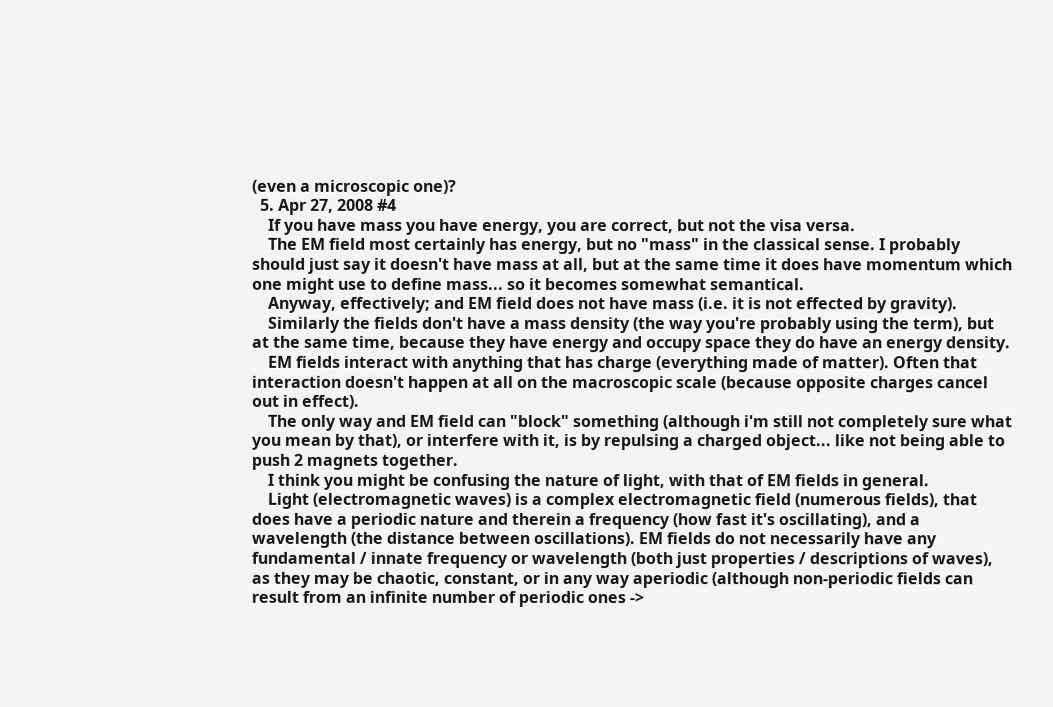(even a microscopic one)?
  5. Apr 27, 2008 #4
    If you have mass you have energy, you are correct, but not the visa versa.
    The EM field most certainly has energy, but no "mass" in the classical sense. I probably should just say it doesn't have mass at all, but at the same time it does have momentum which one might use to define mass... so it becomes somewhat semantical.
    Anyway, effectively; and EM field does not have mass (i.e. it is not effected by gravity).
    Similarly the fields don't have a mass density (the way you're probably using the term), but at the same time, because they have energy and occupy space they do have an energy density.
    EM fields interact with anything that has charge (everything made of matter). Often that interaction doesn't happen at all on the macroscopic scale (because opposite charges cancel out in effect).
    The only way and EM field can "block" something (although i'm still not completely sure what you mean by that), or interfere with it, is by repulsing a charged object... like not being able to push 2 magnets together.
    I think you might be confusing the nature of light, with that of EM fields in general.
    Light (electromagnetic waves) is a complex electromagnetic field (numerous fields), that does have a periodic nature and therein a frequency (how fast it's oscillating), and a wavelength (the distance between oscillations). EM fields do not necessarily have any fundamental / innate frequency or wavelength (both just properties / descriptions of waves), as they may be chaotic, constant, or in any way aperiodic (although non-periodic fields can result from an infinite number of periodic ones ->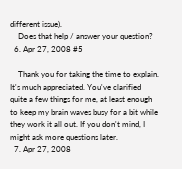different issue).
    Does that help / answer your question?
  6. Apr 27, 2008 #5

    Thank you for taking the time to explain. It's much appreciated. You've clarified quite a few things for me, at least enough to keep my brain waves busy for a bit while they work it all out. If you don't mind, I might ask more questions later.
  7. Apr 27, 2008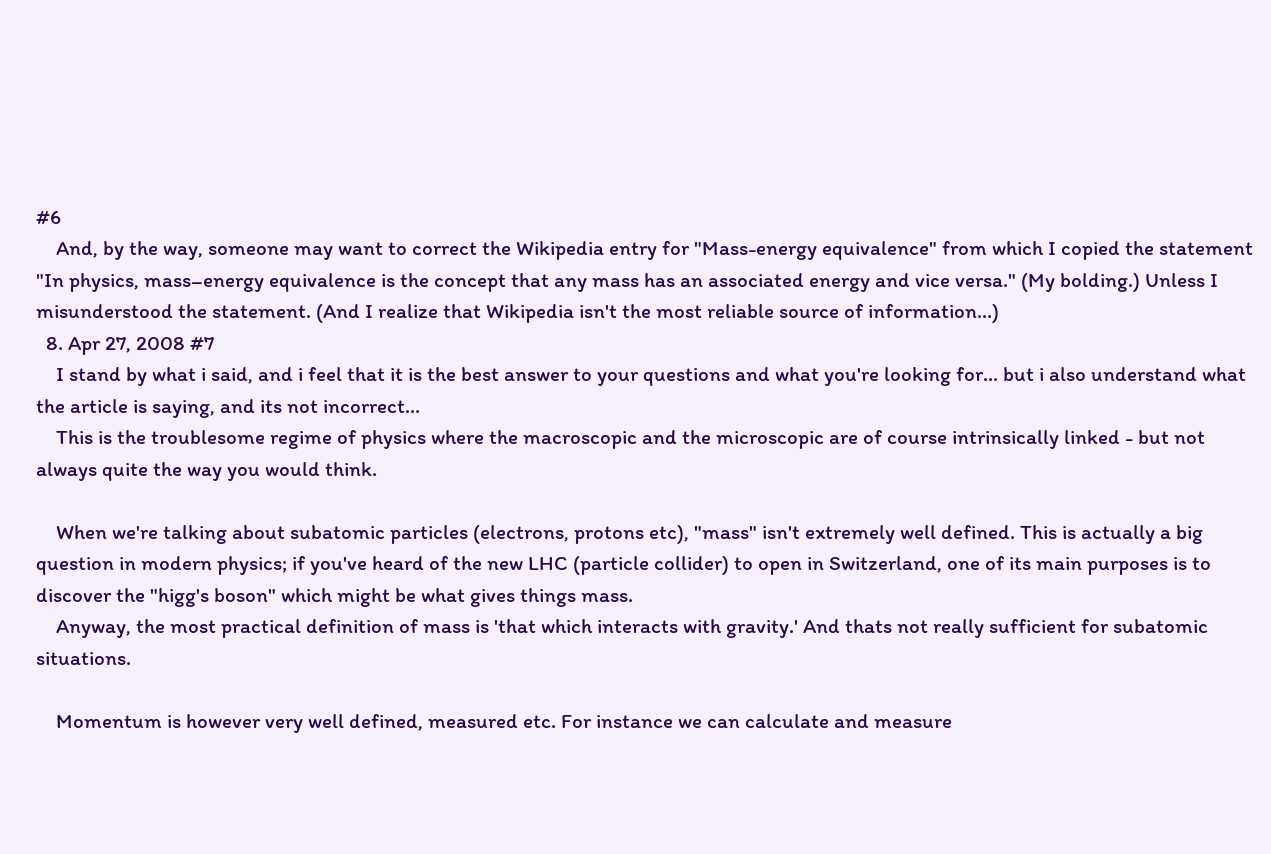#6
    And, by the way, someone may want to correct the Wikipedia entry for "Mass-energy equivalence" from which I copied the statement "In physics, mass–energy equivalence is the concept that any mass has an associated energy and vice versa." (My bolding.) Unless I misunderstood the statement. (And I realize that Wikipedia isn't the most reliable source of information...)
  8. Apr 27, 2008 #7
    I stand by what i said, and i feel that it is the best answer to your questions and what you're looking for... but i also understand what the article is saying, and its not incorrect...
    This is the troublesome regime of physics where the macroscopic and the microscopic are of course intrinsically linked - but not always quite the way you would think.

    When we're talking about subatomic particles (electrons, protons etc), "mass" isn't extremely well defined. This is actually a big question in modern physics; if you've heard of the new LHC (particle collider) to open in Switzerland, one of its main purposes is to discover the "higg's boson" which might be what gives things mass.
    Anyway, the most practical definition of mass is 'that which interacts with gravity.' And thats not really sufficient for subatomic situations.

    Momentum is however very well defined, measured etc. For instance we can calculate and measure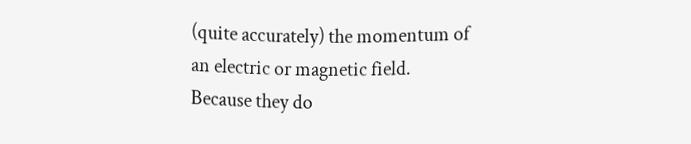(quite accurately) the momentum of an electric or magnetic field. Because they do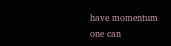have momentum one can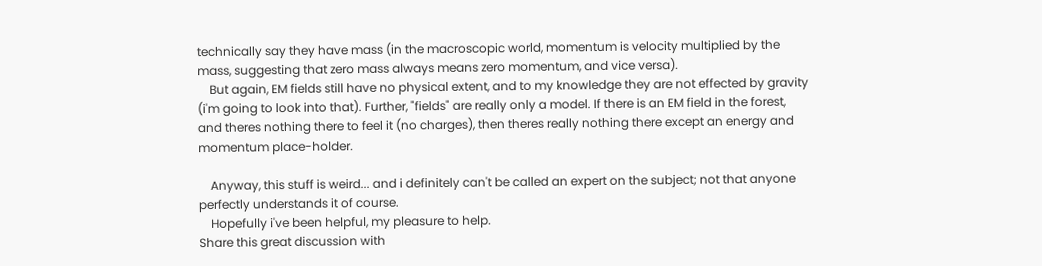technically say they have mass (in the macroscopic world, momentum is velocity multiplied by the mass, suggesting that zero mass always means zero momentum, and vice versa).
    But again, EM fields still have no physical extent, and to my knowledge they are not effected by gravity (i'm going to look into that). Further, "fields" are really only a model. If there is an EM field in the forest, and theres nothing there to feel it (no charges), then theres really nothing there except an energy and momentum place-holder.

    Anyway, this stuff is weird... and i definitely can't be called an expert on the subject; not that anyone perfectly understands it of course.
    Hopefully i've been helpful, my pleasure to help.
Share this great discussion with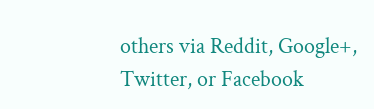others via Reddit, Google+, Twitter, or Facebook